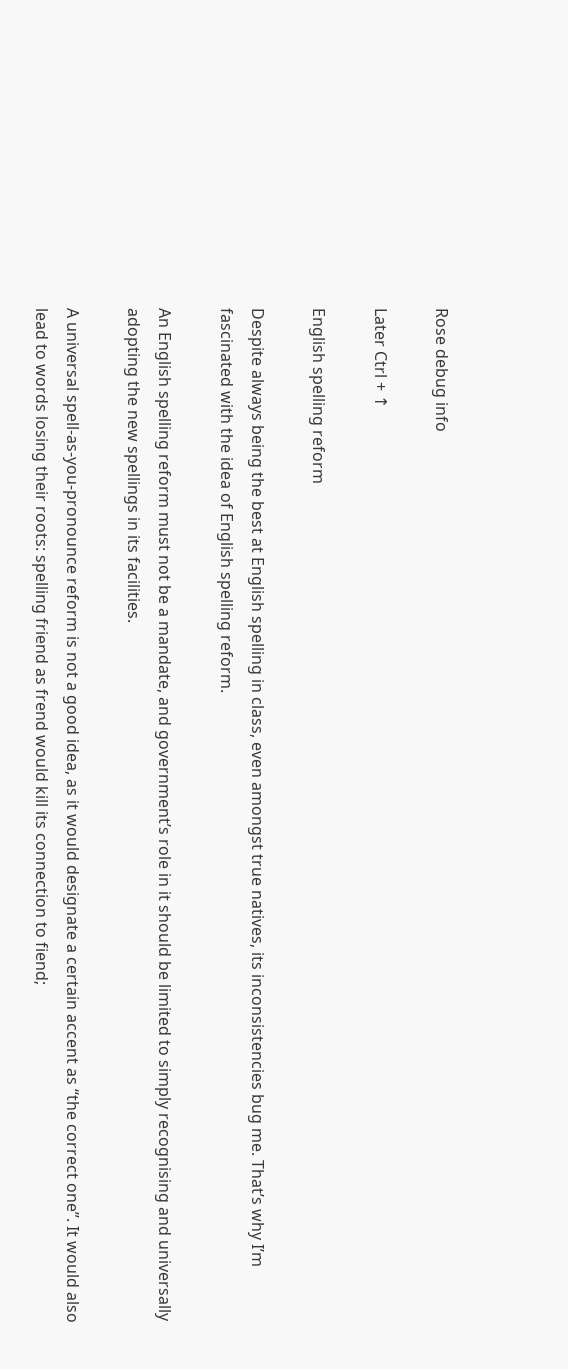Rose debug info

Later Ctrl + ↑

English spelling reform

Despite always being the best at English spelling in class, even amongst true natives, its inconsistencies bug me. That’s why I’m fascinated with the idea of English spelling reform.

An English spelling reform must not be a mandate, and government’s role in it should be limited to simply recognising and universally adopting the new spellings in its facilities.

A universal spell-as-you-pronounce reform is not a good idea, as it would designate a certain accent as “the correct one”. It would also lead to words losing their roots: spelling friend as frend would kill its connection to fiend;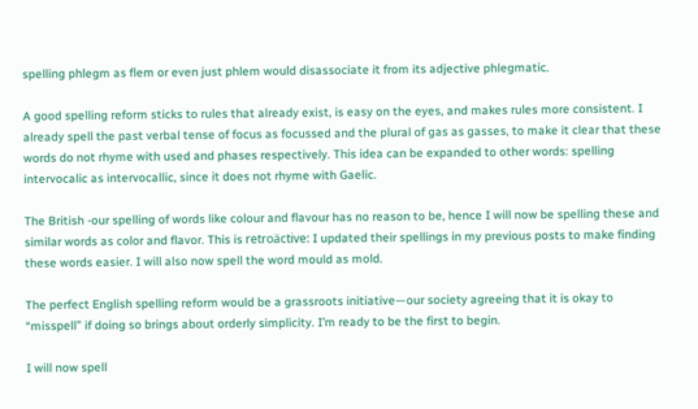spelling phlegm as flem or even just phlem would disassociate it from its adjective phlegmatic.

A good spelling reform sticks to rules that already exist, is easy on the eyes, and makes rules more consistent. I already spell the past verbal tense of focus as focussed and the plural of gas as gasses, to make it clear that these words do not rhyme with used and phases respectively. This idea can be expanded to other words: spelling intervocalic as intervocallic, since it does not rhyme with Gaelic.

The British -our spelling of words like colour and flavour has no reason to be, hence I will now be spelling these and similar words as color and flavor. This is retroäctive: I updated their spellings in my previous posts to make finding these words easier. I will also now spell the word mould as mold.

The perfect English spelling reform would be a grassroots initiative—our society agreeing that it is okay to “misspell” if doing so brings about orderly simplicity. I’m ready to be the first to begin.

I will now spell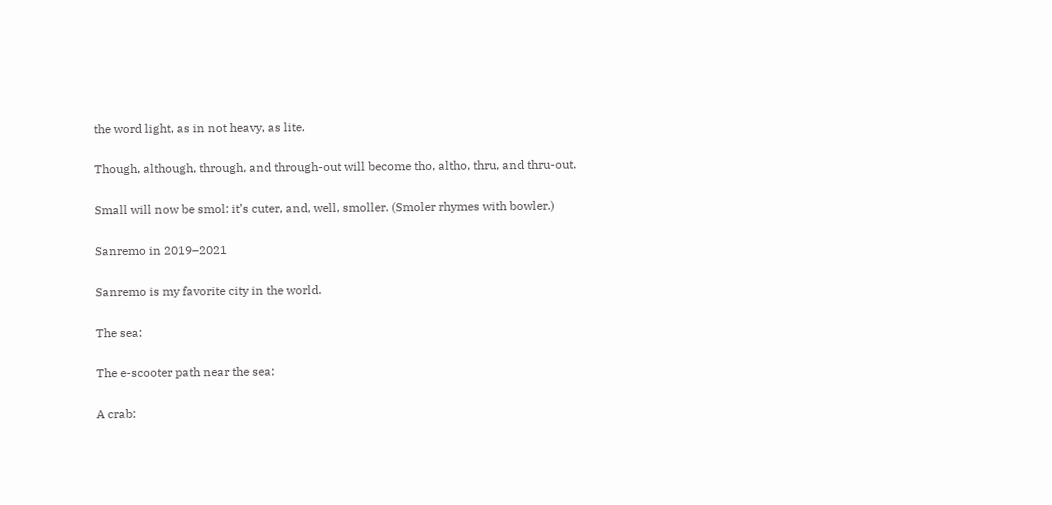the word light, as in not heavy, as lite.

Though, although, through, and through-out will become tho, altho, thru, and thru-out.

Small will now be smol: it’s cuter, and, well, smoller. (Smoler rhymes with bowler.)

Sanremo in 2019–2021

Sanremo is my favorite city in the world.

The sea:

The e-scooter path near the sea:

A crab: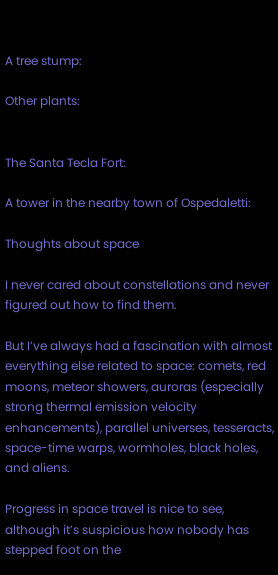A tree stump:

Other plants:


The Santa Tecla Fort:

A tower in the nearby town of Ospedaletti:

Thoughts about space

I never cared about constellations and never figured out how to find them.

But I’ve always had a fascination with almost everything else related to space: comets, red moons, meteor showers, auroras (especially strong thermal emission velocity enhancements), parallel universes, tesseracts, space-time warps, wormholes, black holes, and aliens.

Progress in space travel is nice to see, although it’s suspicious how nobody has stepped foot on the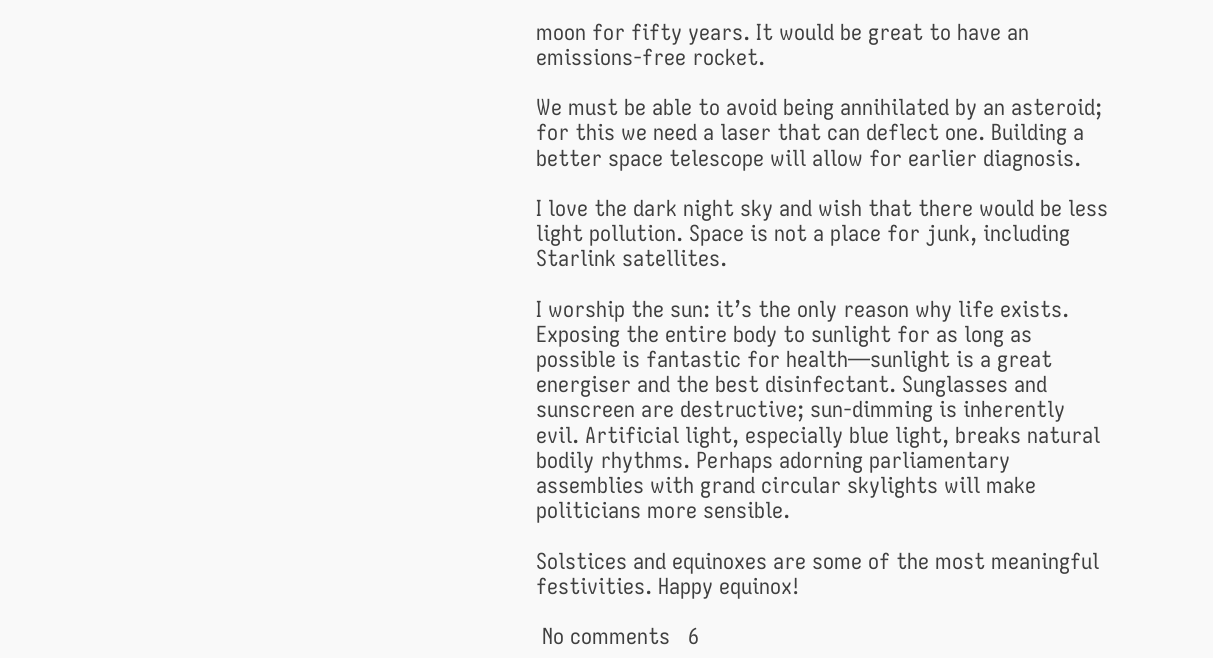moon for fifty years. It would be great to have an emissions-free rocket.

We must be able to avoid being annihilated by an asteroid; for this we need a laser that can deflect one. Building a better space telescope will allow for earlier diagnosis.

I love the dark night sky and wish that there would be less light pollution. Space is not a place for junk, including Starlink satellites.

I worship the sun: it’s the only reason why life exists. Exposing the entire body to sunlight for as long as possible is fantastic for health—sunlight is a great energiser and the best disinfectant. Sunglasses and sunscreen are destructive; sun-dimming is inherently evil. Artificial light, especially blue light, breaks natural bodily rhythms. Perhaps adorning parliamentary assemblies with grand circular skylights will make politicians more sensible.

Solstices and equinoxes are some of the most meaningful festivities. Happy equinox!

 No comments   6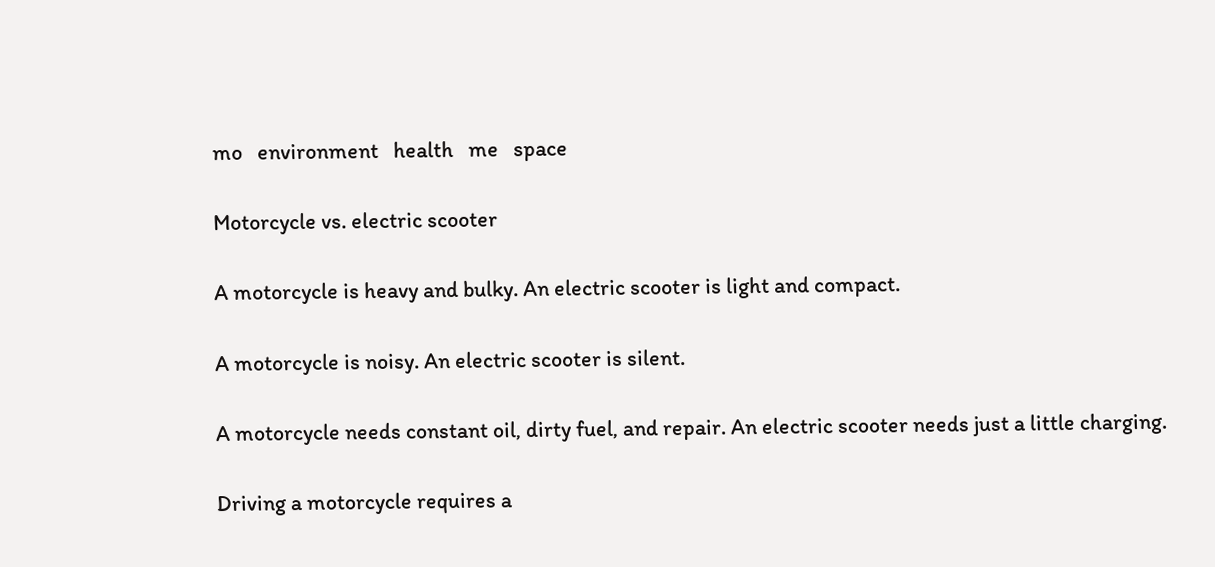mo   environment   health   me   space

Motorcycle vs. electric scooter

A motorcycle is heavy and bulky. An electric scooter is light and compact.

A motorcycle is noisy. An electric scooter is silent.

A motorcycle needs constant oil, dirty fuel, and repair. An electric scooter needs just a little charging.

Driving a motorcycle requires a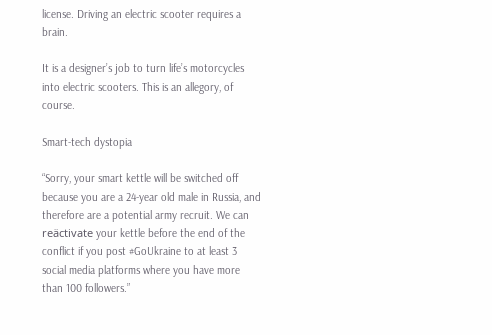license. Driving an electric scooter requires a brain.

It is a designer’s job to turn life’s motorcycles into electric scooters. This is an allegory, of course.

Smart-tech dystopia

“Sorry, your smart kettle will be switched off because you are a 24-year old male in Russia, and therefore are a potential army recruit. We can reäctivate your kettle before the end of the conflict if you post #GoUkraine to at least 3 social media platforms where you have more than 100 followers.”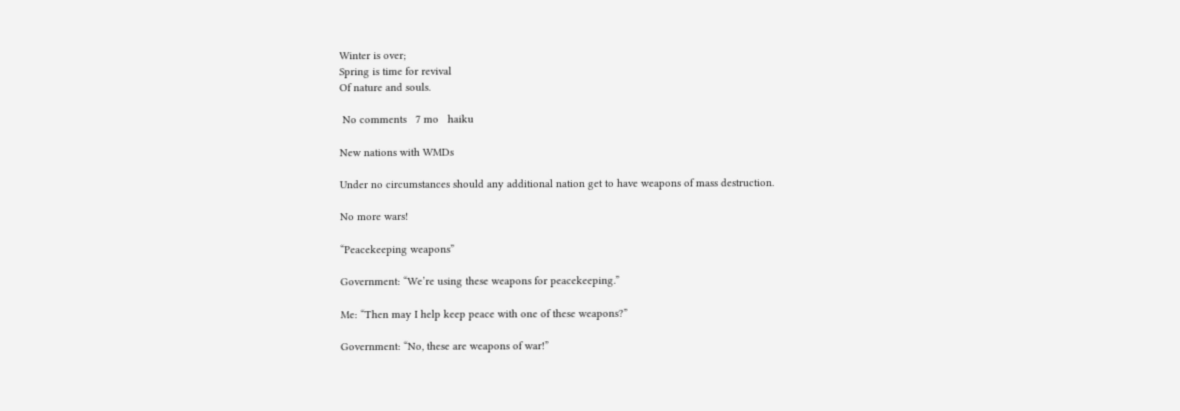Winter is over;
Spring is time for revival
Of nature and souls.

 No comments   7 mo   haiku

New nations with WMDs

Under no circumstances should any additional nation get to have weapons of mass destruction.

No more wars!

“Peacekeeping weapons”

Government: “We’re using these weapons for peacekeeping.”

Me: “Then may I help keep peace with one of these weapons?”

Government: “No, these are weapons of war!”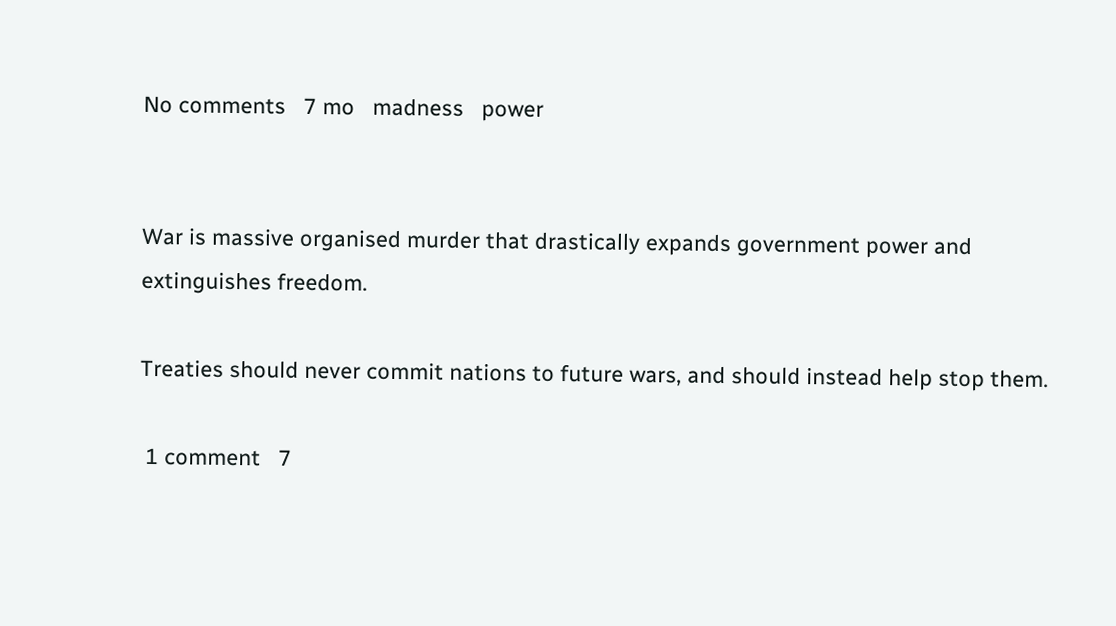No comments   7 mo   madness   power


War is massive organised murder that drastically expands government power and extinguishes freedom.

Treaties should never commit nations to future wars, and should instead help stop them.

 1 comment   7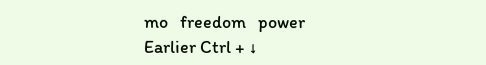mo   freedom   power
Earlier Ctrl + ↓